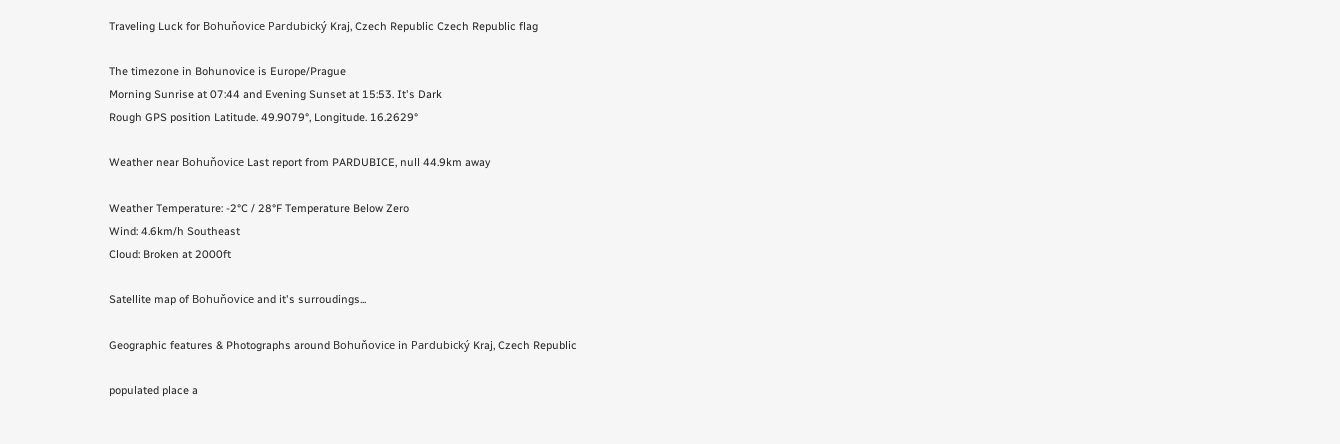Traveling Luck for Bohuňovice Pardubický Kraj, Czech Republic Czech Republic flag

The timezone in Bohunovice is Europe/Prague
Morning Sunrise at 07:44 and Evening Sunset at 15:53. It's Dark
Rough GPS position Latitude. 49.9079°, Longitude. 16.2629°

Weather near Bohuňovice Last report from PARDUBICE, null 44.9km away

Weather Temperature: -2°C / 28°F Temperature Below Zero
Wind: 4.6km/h Southeast
Cloud: Broken at 2000ft

Satellite map of Bohuňovice and it's surroudings...

Geographic features & Photographs around Bohuňovice in Pardubický Kraj, Czech Republic

populated place a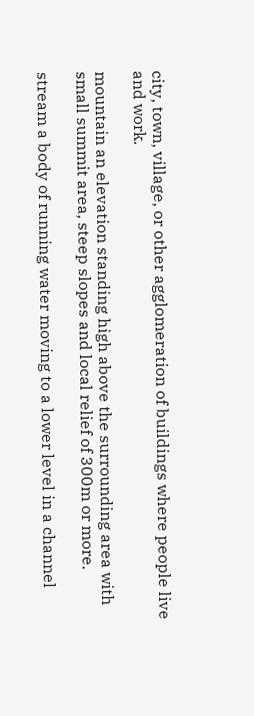city, town, village, or other agglomeration of buildings where people live and work.

mountain an elevation standing high above the surrounding area with small summit area, steep slopes and local relief of 300m or more.

stream a body of running water moving to a lower level in a channel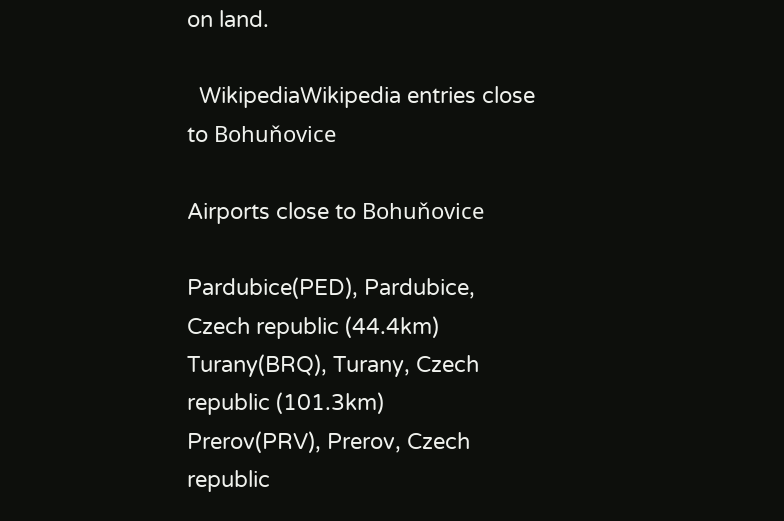on land.

  WikipediaWikipedia entries close to Bohuňovice

Airports close to Bohuňovice

Pardubice(PED), Pardubice, Czech republic (44.4km)
Turany(BRQ), Turany, Czech republic (101.3km)
Prerov(PRV), Prerov, Czech republic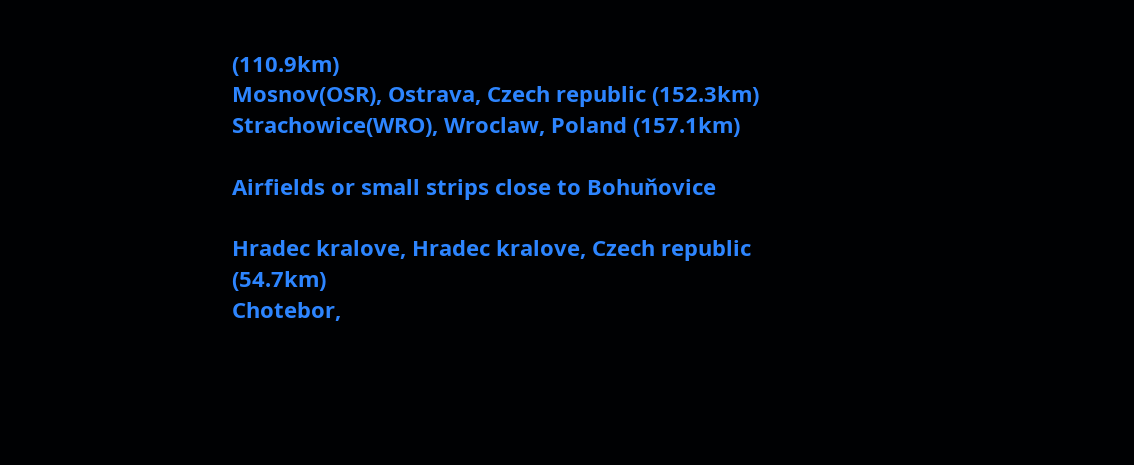(110.9km)
Mosnov(OSR), Ostrava, Czech republic (152.3km)
Strachowice(WRO), Wroclaw, Poland (157.1km)

Airfields or small strips close to Bohuňovice

Hradec kralove, Hradec kralove, Czech republic (54.7km)
Chotebor,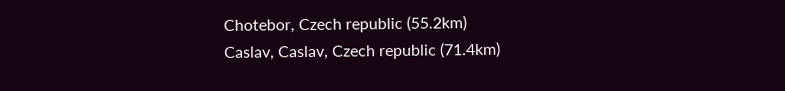Chotebor, Czech republic (55.2km)
Caslav, Caslav, Czech republic (71.4km)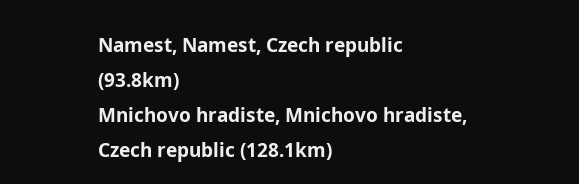Namest, Namest, Czech republic (93.8km)
Mnichovo hradiste, Mnichovo hradiste, Czech republic (128.1km)